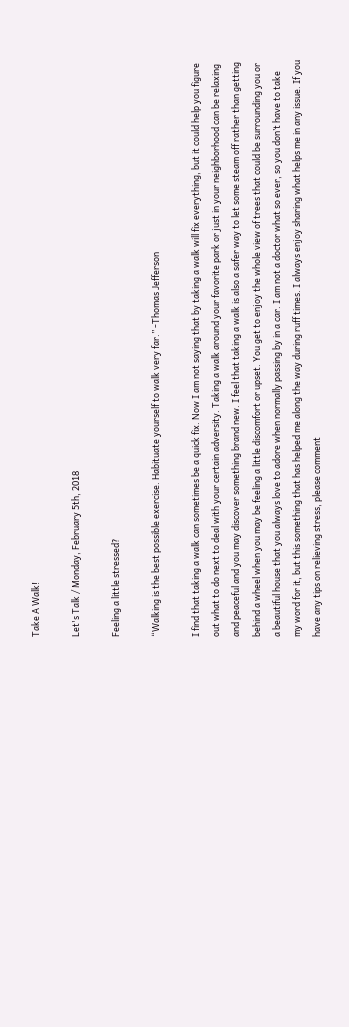Take A Walk!

Let's Talk / Monday, February 5th, 2018

Feeling a little stressed?

“Walking is the best possible exercise. Habituate yourself to walk very far.” -Thomas Jefferson

I find that taking a walk can sometimes be a quick fix. Now I am not saying that by taking a walk will fix everything, but it could help you figure out what to do next to deal with your certain adversity. Taking a walk around your favorite park or just in your neighborhood can be relaxing and peaceful and you may discover something brand new. I feel that taking a walk is also a safer way to let some steam off rather than getting behind a wheel when you may be feeling a little discomfort or upset. You get to enjoy the whole view of trees that could be surrounding you or a beautiful house that you always love to adore when normally passing by in a car. I am not a doctor what so ever, so you don’t have to take my word for it, but this something that has helped me along the way during ruff times. I always enjoy sharing what helps me in any issue. If you have any tips on relieving stress, please comment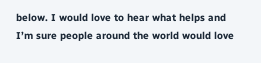below. I would love to hear what helps and I’m sure people around the world would love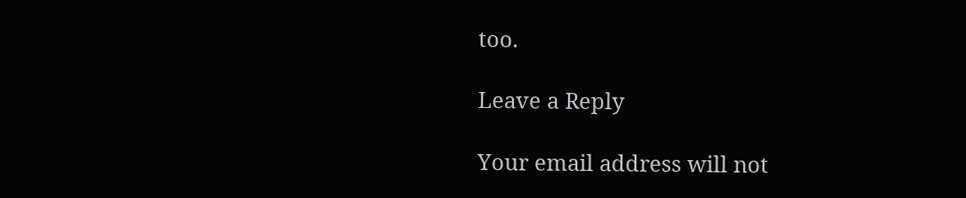too.

Leave a Reply

Your email address will not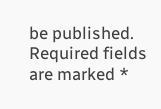be published. Required fields are marked *